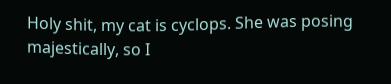Holy shit, my cat is cyclops. She was posing majestically, so I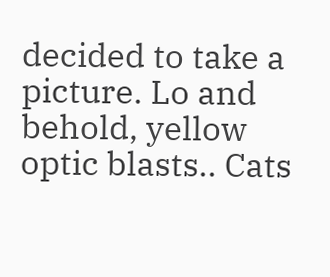decided to take a picture. Lo and behold, yellow optic blasts.. Cats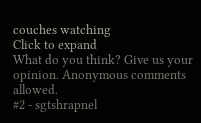couches watching
Click to expand
What do you think? Give us your opinion. Anonymous comments allowed.
#2 - sgtshrapnel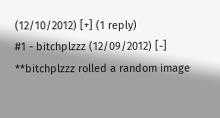(12/10/2012) [+] (1 reply)
#1 - bitchplzzz (12/09/2012) [-]
**bitchplzzz rolled a random image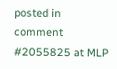posted in comment #2055825 at MLP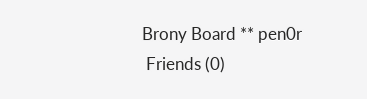Brony Board ** pen0r
 Friends (0)